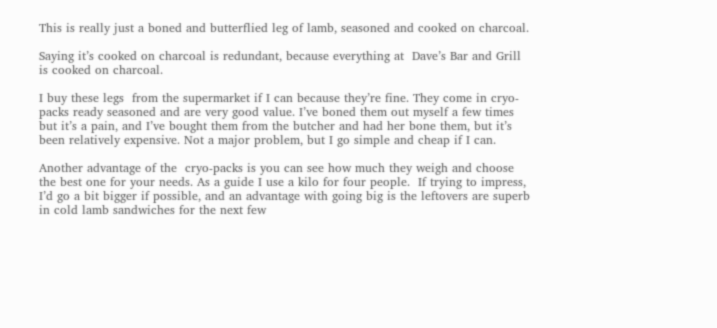This is really just a boned and butterflied leg of lamb, seasoned and cooked on charcoal.

Saying it’s cooked on charcoal is redundant, because everything at  Dave’s Bar and Grill is cooked on charcoal.

I buy these legs  from the supermarket if I can because they’re fine. They come in cryo-packs ready seasoned and are very good value. I’ve boned them out myself a few times but it’s a pain, and I’ve bought them from the butcher and had her bone them, but it’s been relatively expensive. Not a major problem, but I go simple and cheap if I can.

Another advantage of the  cryo-packs is you can see how much they weigh and choose the best one for your needs. As a guide I use a kilo for four people.  If trying to impress, I’d go a bit bigger if possible, and an advantage with going big is the leftovers are superb in cold lamb sandwiches for the next few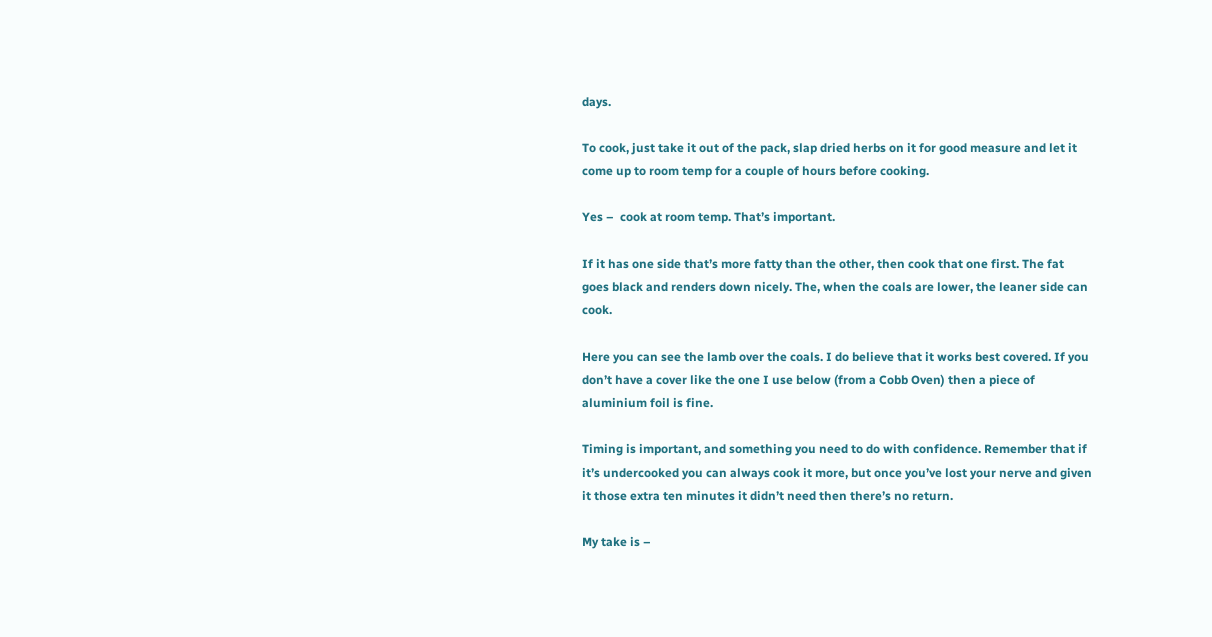days.

To cook, just take it out of the pack, slap dried herbs on it for good measure and let it come up to room temp for a couple of hours before cooking.

Yes –  cook at room temp. That’s important.

If it has one side that’s more fatty than the other, then cook that one first. The fat goes black and renders down nicely. The, when the coals are lower, the leaner side can cook.

Here you can see the lamb over the coals. I do believe that it works best covered. If you don’t have a cover like the one I use below (from a Cobb Oven) then a piece of aluminium foil is fine.

Timing is important, and something you need to do with confidence. Remember that if it’s undercooked you can always cook it more, but once you’ve lost your nerve and given it those extra ten minutes it didn’t need then there’s no return.

My take is –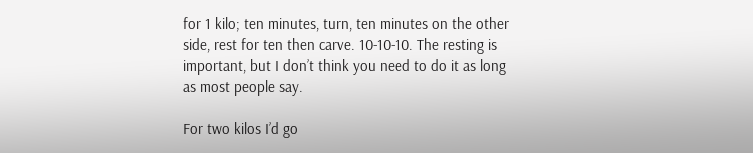for 1 kilo; ten minutes, turn, ten minutes on the other side, rest for ten then carve. 10-10-10. The resting is important, but I don’t think you need to do it as long as most people say.

For two kilos I’d go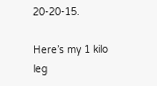20-20-15.

Here’s my 1 kilo leg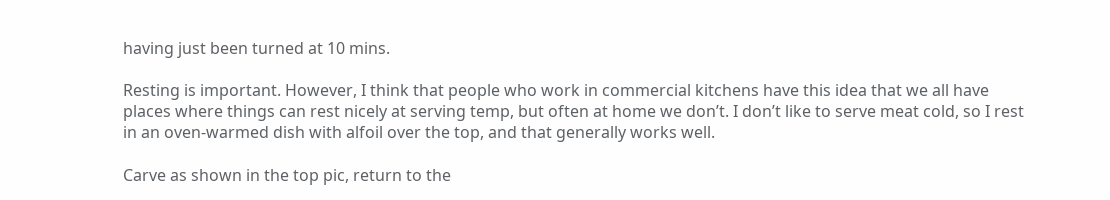having just been turned at 10 mins.

Resting is important. However, I think that people who work in commercial kitchens have this idea that we all have places where things can rest nicely at serving temp, but often at home we don’t. I don’t like to serve meat cold, so I rest in an oven-warmed dish with alfoil over the top, and that generally works well.

Carve as shown in the top pic, return to the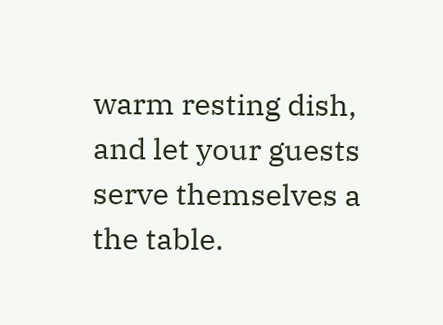warm resting dish, and let your guests serve themselves a the table.